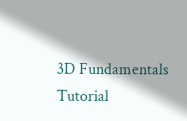3D Fundamentals Tutorial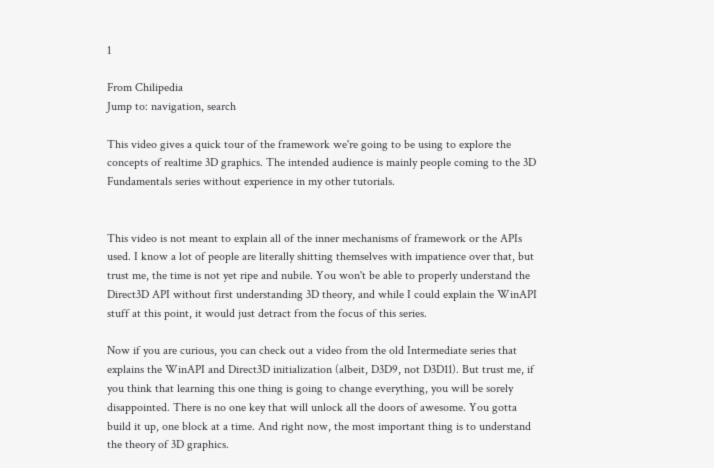1

From Chilipedia
Jump to: navigation, search

This video gives a quick tour of the framework we're going to be using to explore the concepts of realtime 3D graphics. The intended audience is mainly people coming to the 3D Fundamentals series without experience in my other tutorials.


This video is not meant to explain all of the inner mechanisms of framework or the APIs used. I know a lot of people are literally shitting themselves with impatience over that, but trust me, the time is not yet ripe and nubile. You won't be able to properly understand the Direct3D API without first understanding 3D theory, and while I could explain the WinAPI stuff at this point, it would just detract from the focus of this series.

Now if you are curious, you can check out a video from the old Intermediate series that explains the WinAPI and Direct3D initialization (albeit, D3D9, not D3D11). But trust me, if you think that learning this one thing is going to change everything, you will be sorely disappointed. There is no one key that will unlock all the doors of awesome. You gotta build it up, one block at a time. And right now, the most important thing is to understand the theory of 3D graphics.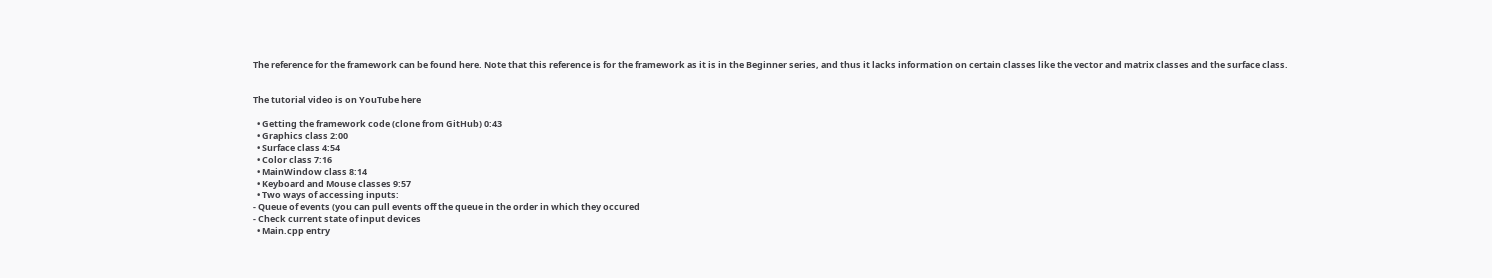The reference for the framework can be found here. Note that this reference is for the framework as it is in the Beginner series, and thus it lacks information on certain classes like the vector and matrix classes and the surface class.


The tutorial video is on YouTube here

  • Getting the framework code (clone from GitHub) 0:43
  • Graphics class 2:00
  • Surface class 4:54
  • Color class 7:16
  • MainWindow class 8:14
  • Keyboard and Mouse classes 9:57
  • Two ways of accessing inputs:
- Queue of events (you can pull events off the queue in the order in which they occured
- Check current state of input devices
  • Main.cpp entry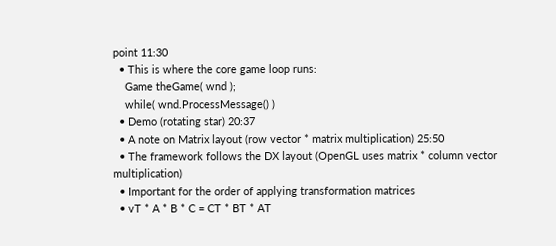point 11:30
  • This is where the core game loop runs:
    Game theGame( wnd );
    while( wnd.ProcessMessage() )
  • Demo (rotating star) 20:37
  • A note on Matrix layout (row vector * matrix multiplication) 25:50
  • The framework follows the DX layout (OpenGL uses matrix * column vector multiplication)
  • Important for the order of applying transformation matrices
  • vT * A * B * C = CT * BT * AT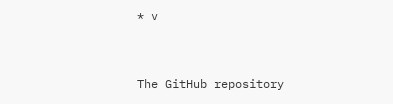* v


The GitHub repository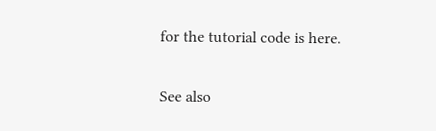for the tutorial code is here.

See also